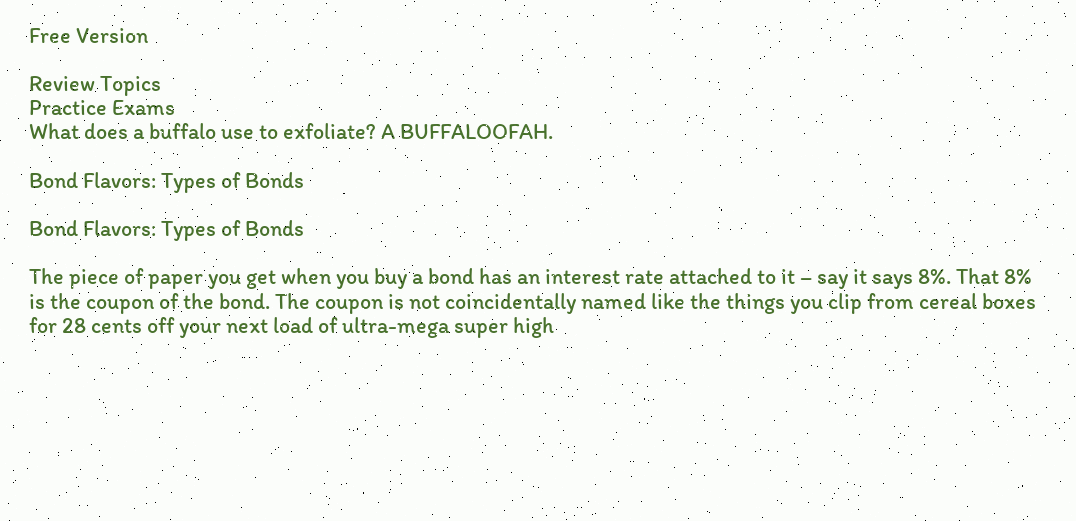Free Version

Review Topics
Practice Exams
What does a buffalo use to exfoliate? A BUFFALOOFAH.

Bond Flavors: Types of Bonds

Bond Flavors: Types of Bonds

The piece of paper you get when you buy a bond has an interest rate attached to it – say it says 8%. That 8% is the coupon of the bond. The coupon is not coincidentally named like the things you clip from cereal boxes for 28 cents off your next load of ultra-mega super high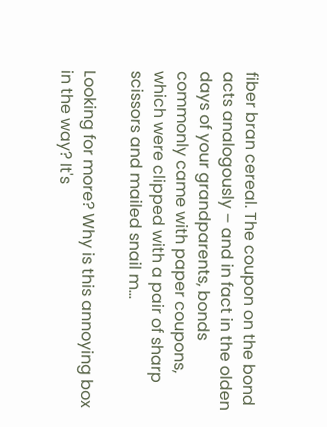fiber bran cereal. The coupon on the bond acts analogously – and in fact in the olden days of your grandparents, bonds commonly came with paper coupons, which were clipped with a pair of sharp scissors and mailed snail m...

Looking for more? Why is this annoying box in the way? It's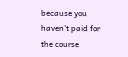because you haven't paid for the course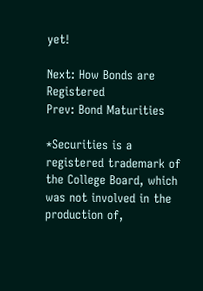yet!

Next: How Bonds are Registered
Prev: Bond Maturities

*Securities is a registered trademark of the College Board, which was not involved in the production of,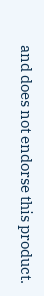and does not endorse this product.